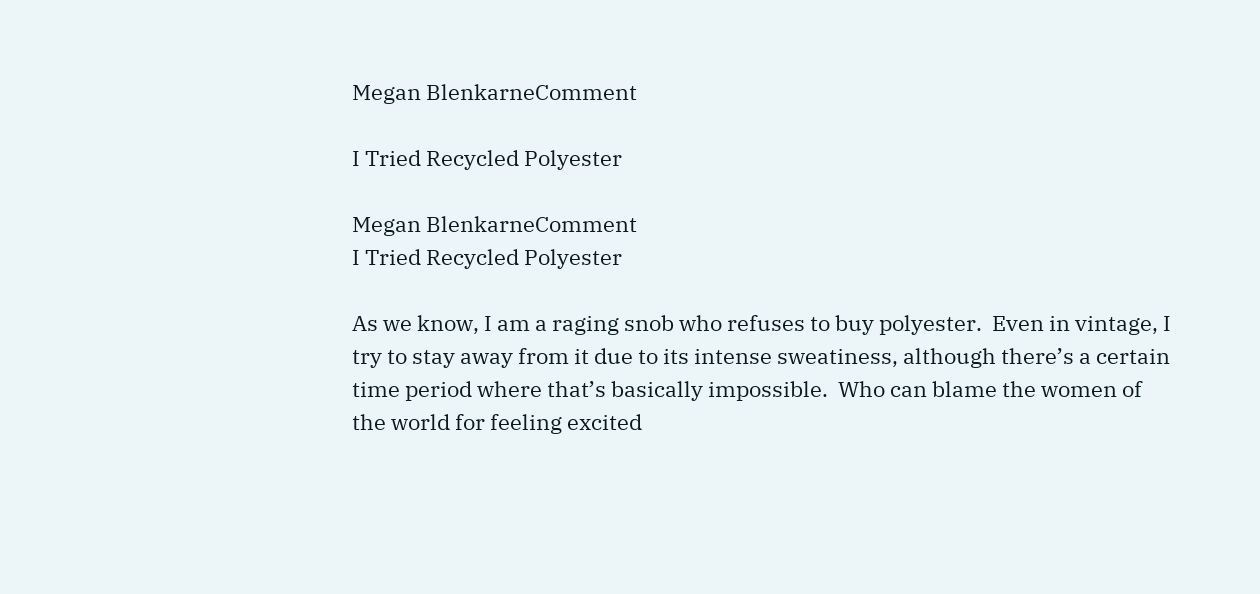Megan BlenkarneComment

I Tried Recycled Polyester

Megan BlenkarneComment
I Tried Recycled Polyester

As we know, I am a raging snob who refuses to buy polyester.  Even in vintage, I try to stay away from it due to its intense sweatiness, although there’s a certain time period where that’s basically impossible.  Who can blame the women of the world for feeling excited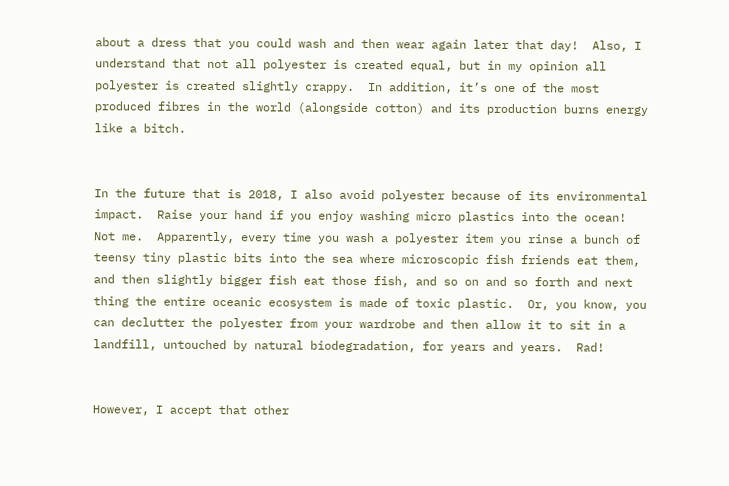about a dress that you could wash and then wear again later that day!  Also, I understand that not all polyester is created equal, but in my opinion all polyester is created slightly crappy.  In addition, it’s one of the most produced fibres in the world (alongside cotton) and its production burns energy like a bitch.


In the future that is 2018, I also avoid polyester because of its environmental impact.  Raise your hand if you enjoy washing micro plastics into the ocean!  Not me.  Apparently, every time you wash a polyester item you rinse a bunch of teensy tiny plastic bits into the sea where microscopic fish friends eat them, and then slightly bigger fish eat those fish, and so on and so forth and next thing the entire oceanic ecosystem is made of toxic plastic.  Or, you know, you can declutter the polyester from your wardrobe and then allow it to sit in a landfill, untouched by natural biodegradation, for years and years.  Rad!


However, I accept that other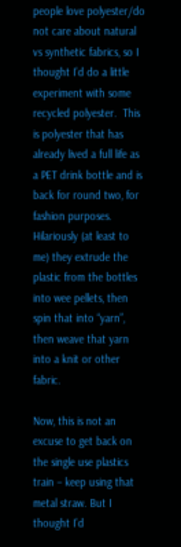people love polyester/do not care about natural vs synthetic fabrics, so I thought I’d do a little experiment with some recycled polyester.  This is polyester that has already lived a full life as a PET drink bottle and is back for round two, for fashion purposes.  Hilariously (at least to me) they extrude the plastic from the bottles into wee pellets, then spin that into “yarn”, then weave that yarn into a knit or other fabric.

Now, this is not an excuse to get back on the single use plastics train – keep using that metal straw. But I thought I’d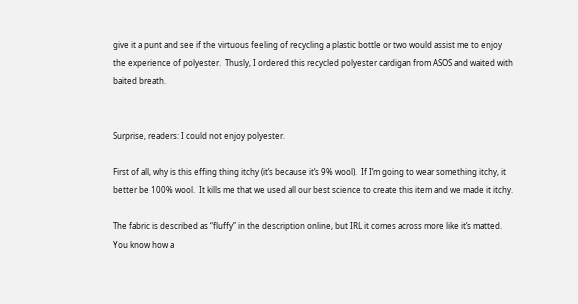give it a punt and see if the virtuous feeling of recycling a plastic bottle or two would assist me to enjoy the experience of polyester.  Thusly, I ordered this recycled polyester cardigan from ASOS and waited with baited breath.


Surprise, readers: I could not enjoy polyester.

First of all, why is this effing thing itchy (it’s because it’s 9% wool).  If I’m going to wear something itchy, it better be 100% wool.  It kills me that we used all our best science to create this item and we made it itchy.

The fabric is described as “fluffy” in the description online, but IRL it comes across more like it’s matted.   You know how a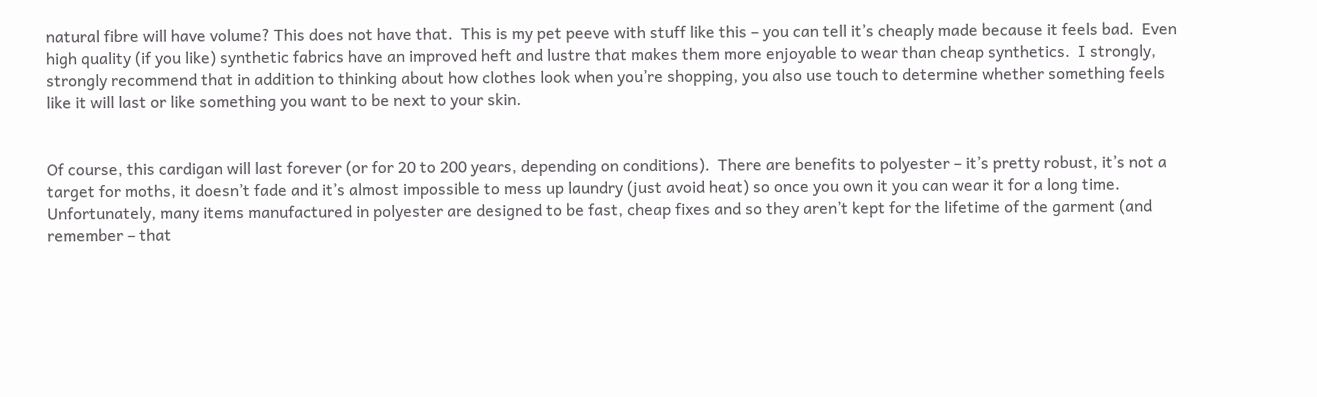natural fibre will have volume? This does not have that.  This is my pet peeve with stuff like this – you can tell it’s cheaply made because it feels bad.  Even high quality (if you like) synthetic fabrics have an improved heft and lustre that makes them more enjoyable to wear than cheap synthetics.  I strongly, strongly recommend that in addition to thinking about how clothes look when you’re shopping, you also use touch to determine whether something feels like it will last or like something you want to be next to your skin.


Of course, this cardigan will last forever (or for 20 to 200 years, depending on conditions).  There are benefits to polyester – it’s pretty robust, it’s not a target for moths, it doesn’t fade and it’s almost impossible to mess up laundry (just avoid heat) so once you own it you can wear it for a long time.  Unfortunately, many items manufactured in polyester are designed to be fast, cheap fixes and so they aren’t kept for the lifetime of the garment (and remember – that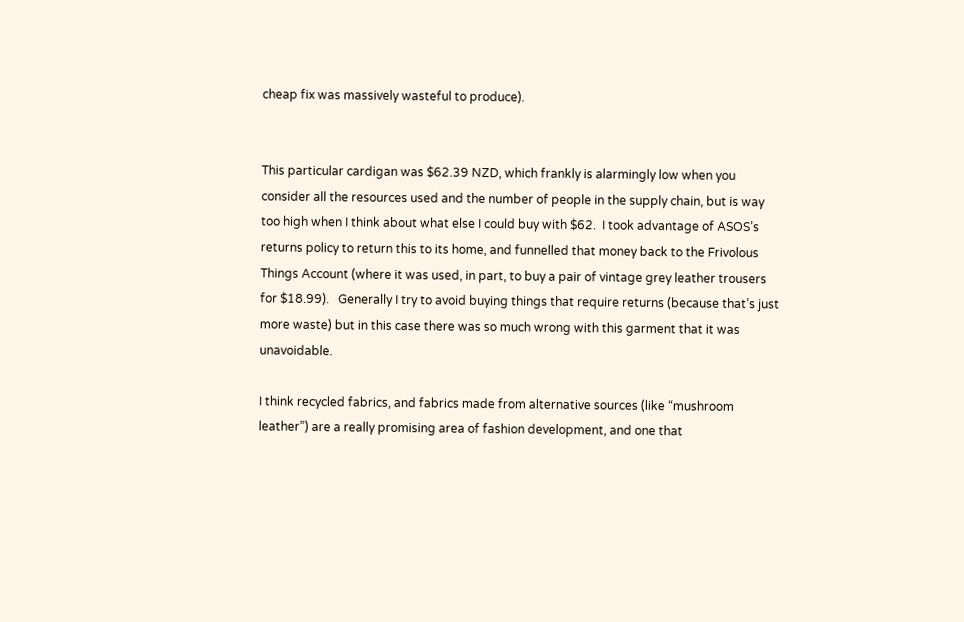cheap fix was massively wasteful to produce).


This particular cardigan was $62.39 NZD, which frankly is alarmingly low when you consider all the resources used and the number of people in the supply chain, but is way too high when I think about what else I could buy with $62.  I took advantage of ASOS’s returns policy to return this to its home, and funnelled that money back to the Frivolous Things Account (where it was used, in part, to buy a pair of vintage grey leather trousers for $18.99).   Generally I try to avoid buying things that require returns (because that’s just more waste) but in this case there was so much wrong with this garment that it was unavoidable.

I think recycled fabrics, and fabrics made from alternative sources (like “mushroom leather”) are a really promising area of fashion development, and one that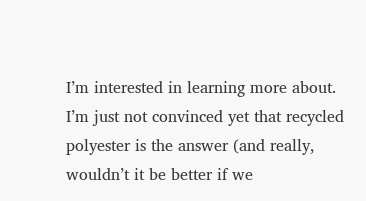I’m interested in learning more about.  I’m just not convinced yet that recycled polyester is the answer (and really, wouldn’t it be better if we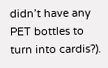didn’t have any PET bottles to turn into cardis?).